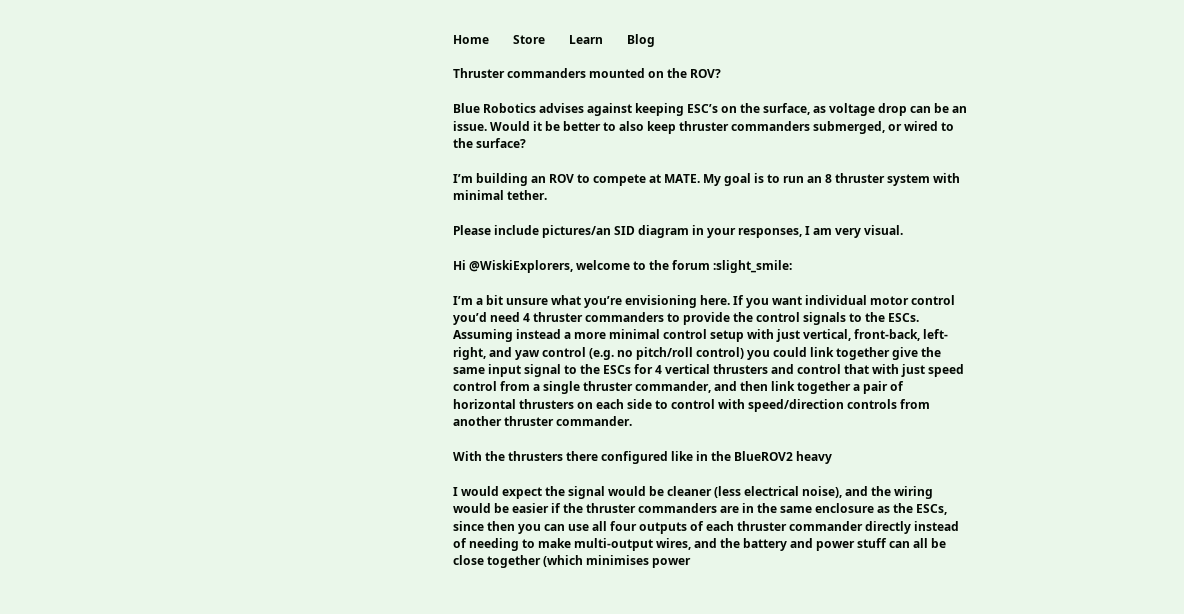Home        Store        Learn        Blog

Thruster commanders mounted on the ROV?

Blue Robotics advises against keeping ESC’s on the surface, as voltage drop can be an issue. Would it be better to also keep thruster commanders submerged, or wired to the surface?

I’m building an ROV to compete at MATE. My goal is to run an 8 thruster system with minimal tether.

Please include pictures/an SID diagram in your responses, I am very visual.

Hi @WiskiExplorers, welcome to the forum :slight_smile:

I’m a bit unsure what you’re envisioning here. If you want individual motor control you’d need 4 thruster commanders to provide the control signals to the ESCs. Assuming instead a more minimal control setup with just vertical, front-back, left-right, and yaw control (e.g. no pitch/roll control) you could link together give the same input signal to the ESCs for 4 vertical thrusters and control that with just speed control from a single thruster commander, and then link together a pair of horizontal thrusters on each side to control with speed/direction controls from another thruster commander.

With the thrusters there configured like in the BlueROV2 heavy

I would expect the signal would be cleaner (less electrical noise), and the wiring would be easier if the thruster commanders are in the same enclosure as the ESCs, since then you can use all four outputs of each thruster commander directly instead of needing to make multi-output wires, and the battery and power stuff can all be close together (which minimises power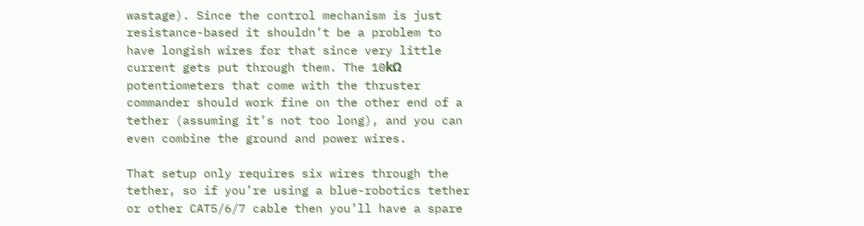wastage). Since the control mechanism is just resistance-based it shouldn’t be a problem to have longish wires for that since very little current gets put through them. The 10kΩ potentiometers that come with the thruster commander should work fine on the other end of a tether (assuming it’s not too long), and you can even combine the ground and power wires.

That setup only requires six wires through the tether, so if you’re using a blue-robotics tether or other CAT5/6/7 cable then you’ll have a spare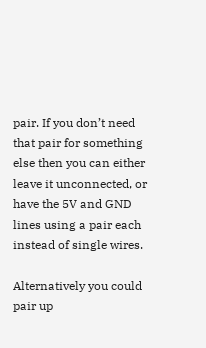pair. If you don’t need that pair for something else then you can either leave it unconnected, or have the 5V and GND lines using a pair each instead of single wires.

Alternatively you could pair up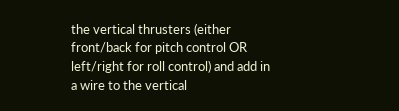the vertical thrusters (either front/back for pitch control OR left/right for roll control) and add in a wire to the vertical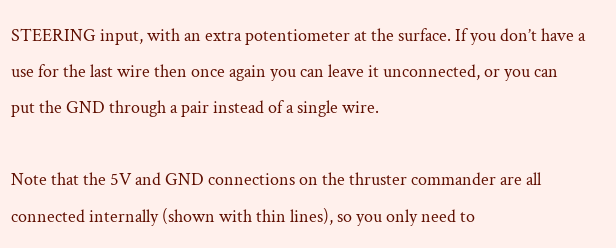STEERING input, with an extra potentiometer at the surface. If you don’t have a use for the last wire then once again you can leave it unconnected, or you can put the GND through a pair instead of a single wire.

Note that the 5V and GND connections on the thruster commander are all connected internally (shown with thin lines), so you only need to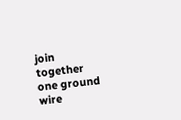join together one ground wire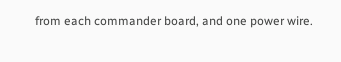from each commander board, and one power wire.